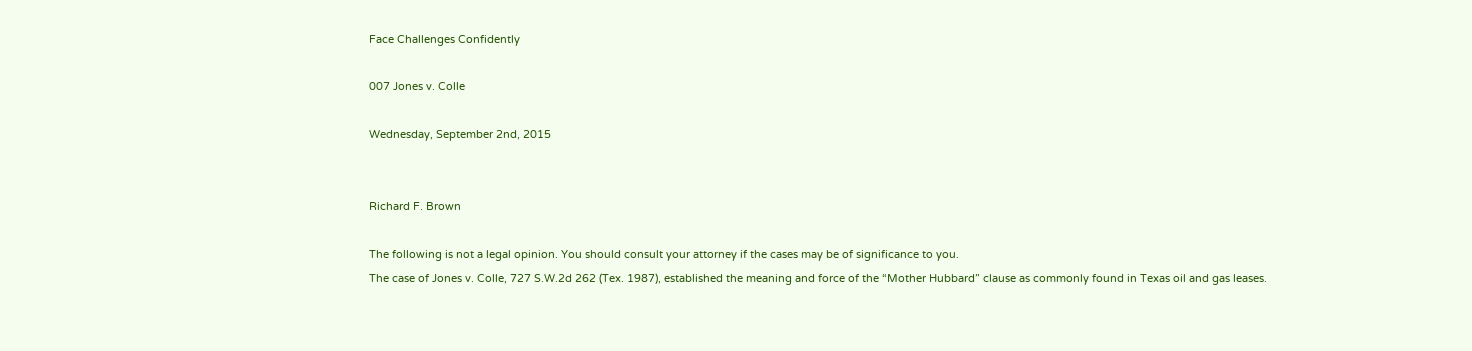Face Challenges Confidently

007 Jones v. Colle

Wednesday, September 2nd, 2015


Richard F. Brown

The following is not a legal opinion. You should consult your attorney if the cases may be of significance to you.
The case of Jones v. Colle, 727 S.W.2d 262 (Tex. 1987), established the meaning and force of the “Mother Hubbard” clause as commonly found in Texas oil and gas leases.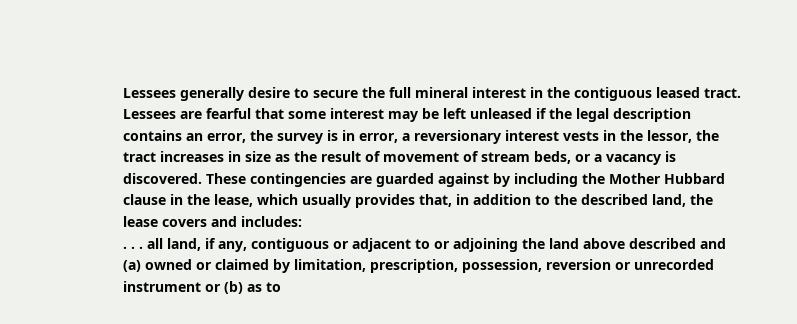Lessees generally desire to secure the full mineral interest in the contiguous leased tract. Lessees are fearful that some interest may be left unleased if the legal description contains an error, the survey is in error, a reversionary interest vests in the lessor, the tract increases in size as the result of movement of stream beds, or a vacancy is discovered. These contingencies are guarded against by including the Mother Hubbard clause in the lease, which usually provides that, in addition to the described land, the lease covers and includes:
. . . all land, if any, contiguous or adjacent to or adjoining the land above described and (a) owned or claimed by limitation, prescription, possession, reversion or unrecorded instrument or (b) as to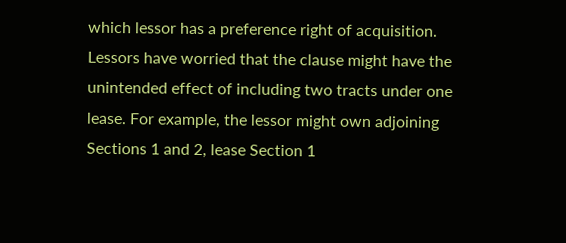which lessor has a preference right of acquisition.
Lessors have worried that the clause might have the unintended effect of including two tracts under one lease. For example, the lessor might own adjoining Sections 1 and 2, lease Section 1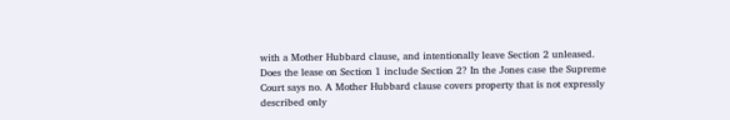with a Mother Hubbard clause, and intentionally leave Section 2 unleased. Does the lease on Section 1 include Section 2? In the Jones case the Supreme Court says no. A Mother Hubbard clause covers property that is not expressly described only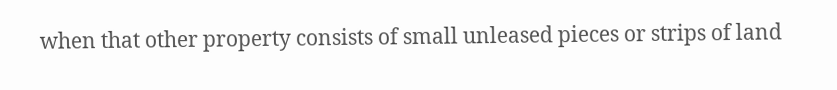when that other property consists of small unleased pieces or strips of land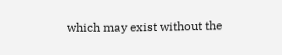which may exist without the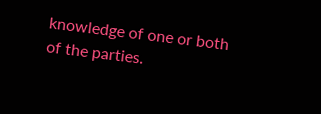knowledge of one or both of the parties.